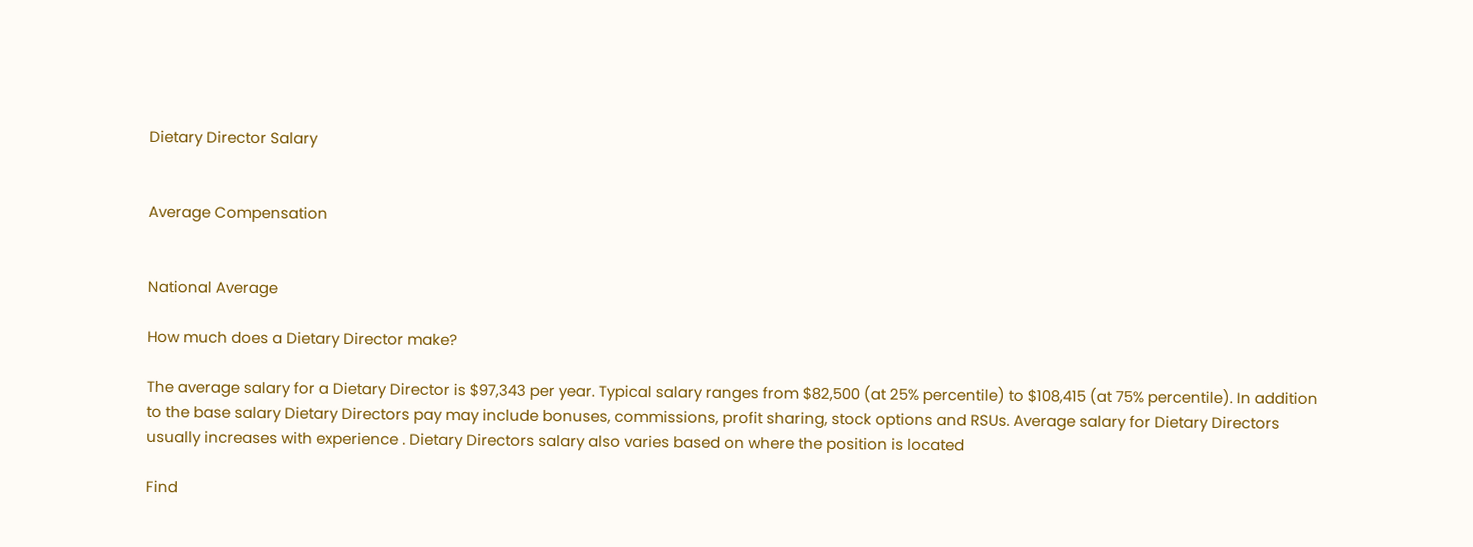Dietary Director Salary


Average Compensation


National Average

How much does a Dietary Director make?

The average salary for a Dietary Director is $97,343 per year. Typical salary ranges from $82,500 (at 25% percentile) to $108,415 (at 75% percentile). In addition to the base salary Dietary Directors pay may include bonuses, commissions, profit sharing, stock options and RSUs. Average salary for Dietary Directors usually increases with experience . Dietary Directors salary also varies based on where the position is located

Find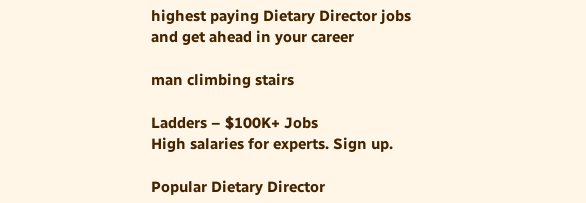highest paying Dietary Director jobs and get ahead in your career

man climbing stairs

Ladders – $100K+ Jobs
High salaries for experts. Sign up.

Popular Dietary Director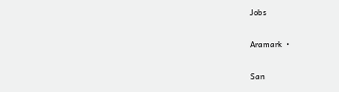Jobs

Aramark  •

San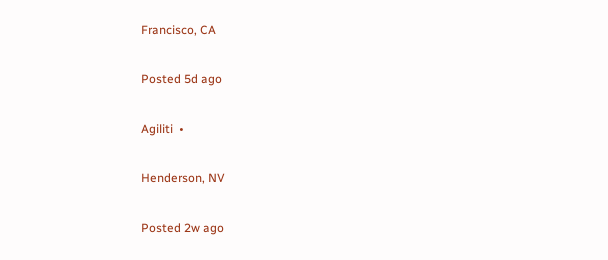Francisco, CA

Posted 5d ago

Agiliti  •

Henderson, NV

Posted 2w ago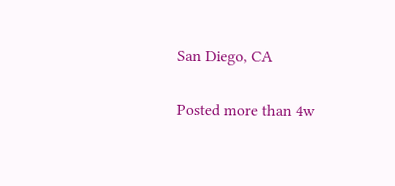San Diego, CA

Posted more than 4w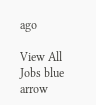ago

View All Jobs blue arrow